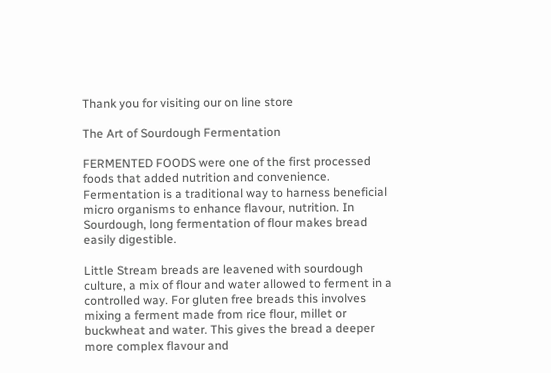Thank you for visiting our on line store

The Art of Sourdough Fermentation

FERMENTED FOODS were one of the first processed foods that added nutrition and convenience.  Fermentation is a traditional way to harness beneficial micro organisms to enhance flavour, nutrition. In Sourdough, long fermentation of flour makes bread easily digestible.

Little Stream breads are leavened with sourdough culture, a mix of flour and water allowed to ferment in a controlled way. For gluten free breads this involves mixing a ferment made from rice flour, millet or buckwheat and water. This gives the bread a deeper more complex flavour and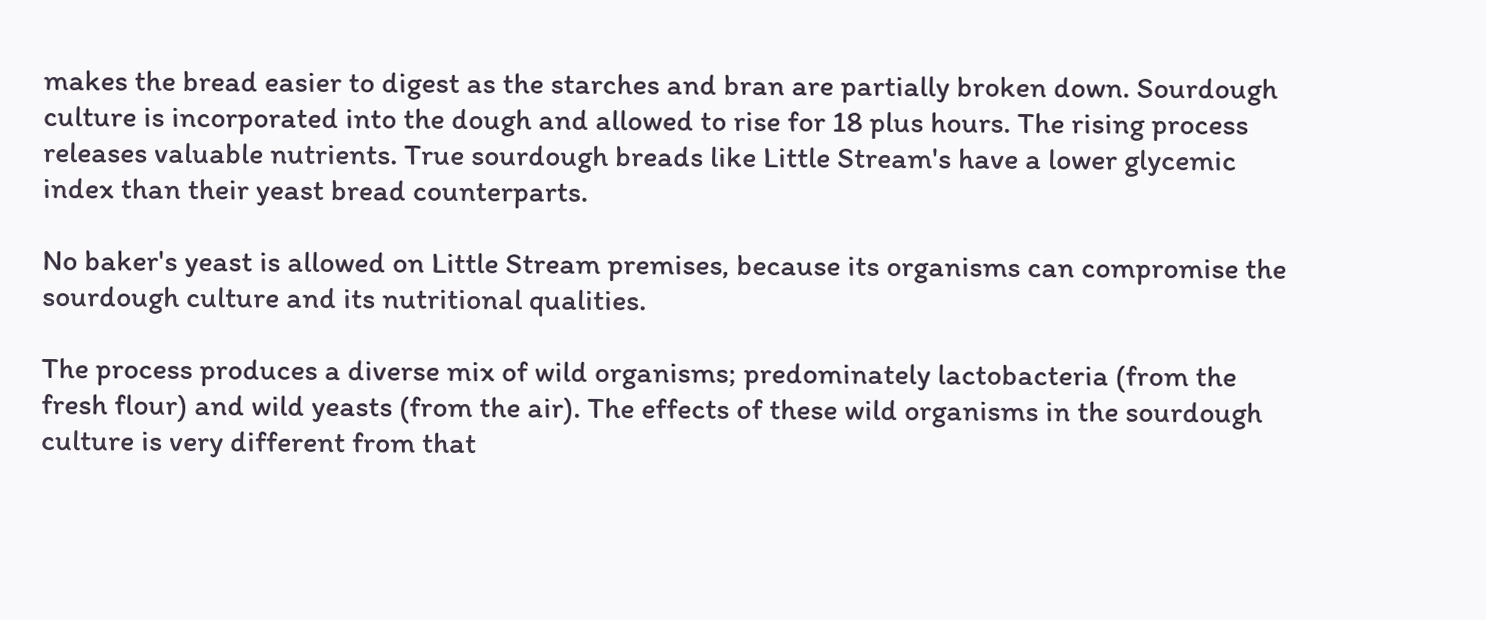makes the bread easier to digest as the starches and bran are partially broken down. Sourdough culture is incorporated into the dough and allowed to rise for 18 plus hours. The rising process releases valuable nutrients. True sourdough breads like Little Stream's have a lower glycemic index than their yeast bread counterparts.

No baker's yeast is allowed on Little Stream premises, because its organisms can compromise the sourdough culture and its nutritional qualities.

The process produces a diverse mix of wild organisms; predominately lactobacteria (from the fresh flour) and wild yeasts (from the air). The effects of these wild organisms in the sourdough culture is very different from that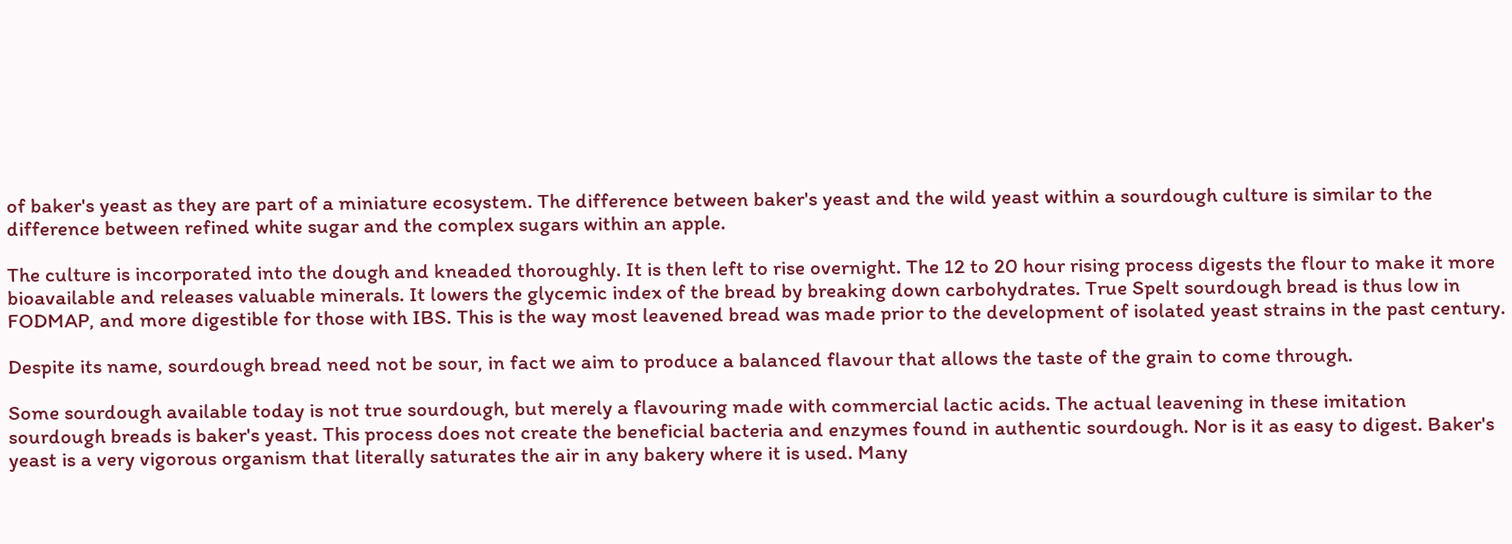of baker's yeast as they are part of a miniature ecosystem. The difference between baker's yeast and the wild yeast within a sourdough culture is similar to the difference between refined white sugar and the complex sugars within an apple.

The culture is incorporated into the dough and kneaded thoroughly. It is then left to rise overnight. The 12 to 20 hour rising process digests the flour to make it more bioavailable and releases valuable minerals. It lowers the glycemic index of the bread by breaking down carbohydrates. True Spelt sourdough bread is thus low in FODMAP, and more digestible for those with IBS. This is the way most leavened bread was made prior to the development of isolated yeast strains in the past century.

Despite its name, sourdough bread need not be sour, in fact we aim to produce a balanced flavour that allows the taste of the grain to come through.

Some sourdough available today is not true sourdough, but merely a flavouring made with commercial lactic acids. The actual leavening in these imitation sourdough breads is baker's yeast. This process does not create the beneficial bacteria and enzymes found in authentic sourdough. Nor is it as easy to digest. Baker's yeast is a very vigorous organism that literally saturates the air in any bakery where it is used. Many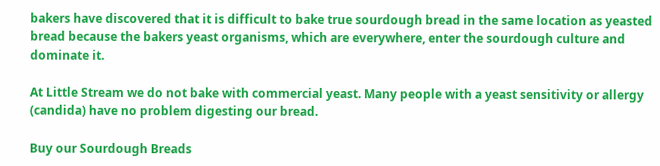bakers have discovered that it is difficult to bake true sourdough bread in the same location as yeasted bread because the bakers yeast organisms, which are everywhere, enter the sourdough culture and dominate it.

At Little Stream we do not bake with commercial yeast. Many people with a yeast sensitivity or allergy (candida) have no problem digesting our bread.

Buy our Sourdough Breads